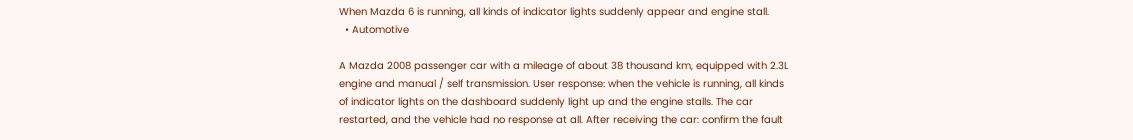When Mazda 6 is running, all kinds of indicator lights suddenly appear and engine stall.
  • Automotive

A Mazda 2008 passenger car with a mileage of about 38 thousand km, equipped with 2.3L engine and manual / self transmission. User response: when the vehicle is running, all kinds of indicator lights on the dashboard suddenly light up and the engine stalls. The car restarted, and the vehicle had no response at all. After receiving the car: confirm the fault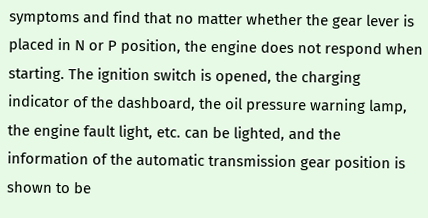symptoms and find that no matter whether the gear lever is placed in N or P position, the engine does not respond when starting. The ignition switch is opened, the charging indicator of the dashboard, the oil pressure warning lamp, the engine fault light, etc. can be lighted, and the information of the automatic transmission gear position is shown to be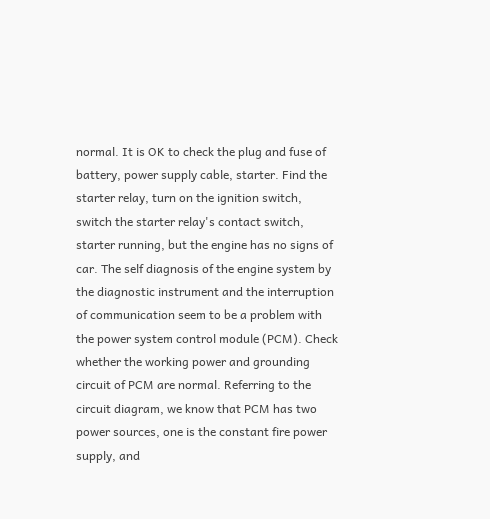normal. It is OK to check the plug and fuse of battery, power supply cable, starter. Find the starter relay, turn on the ignition switch, switch the starter relay's contact switch, starter running, but the engine has no signs of car. The self diagnosis of the engine system by the diagnostic instrument and the interruption of communication seem to be a problem with the power system control module (PCM). Check whether the working power and grounding circuit of PCM are normal. Referring to the circuit diagram, we know that PCM has two power sources, one is the constant fire power supply, and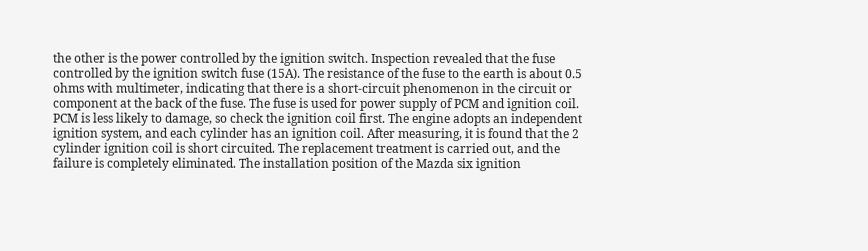the other is the power controlled by the ignition switch. Inspection revealed that the fuse controlled by the ignition switch fuse (15A). The resistance of the fuse to the earth is about 0.5 ohms with multimeter, indicating that there is a short-circuit phenomenon in the circuit or component at the back of the fuse. The fuse is used for power supply of PCM and ignition coil. PCM is less likely to damage, so check the ignition coil first. The engine adopts an independent ignition system, and each cylinder has an ignition coil. After measuring, it is found that the 2 cylinder ignition coil is short circuited. The replacement treatment is carried out, and the failure is completely eliminated. The installation position of the Mazda six ignition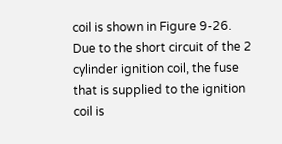coil is shown in Figure 9-26. Due to the short circuit of the 2 cylinder ignition coil, the fuse that is supplied to the ignition coil is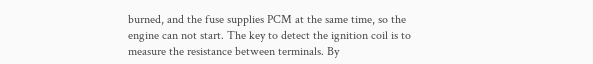burned, and the fuse supplies PCM at the same time, so the engine can not start. The key to detect the ignition coil is to measure the resistance between terminals. By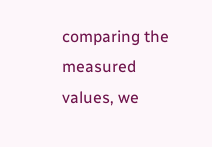comparing the measured values, we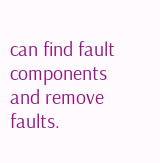can find fault components and remove faults.